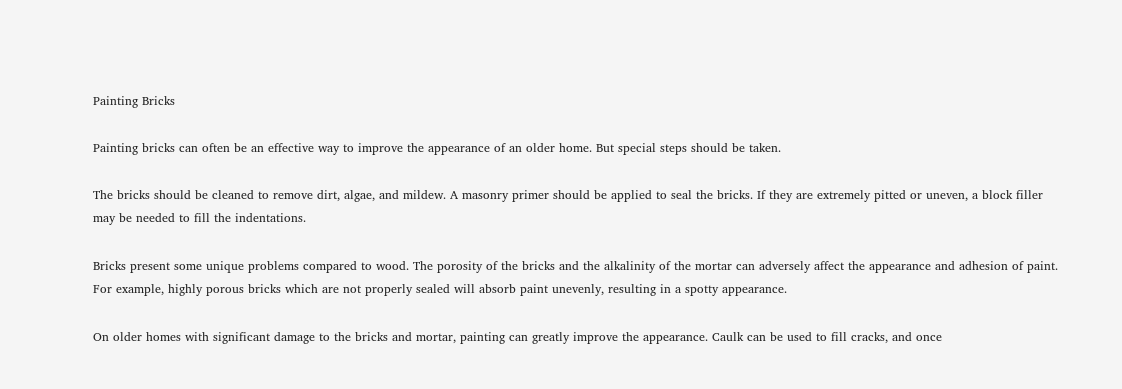Painting Bricks

Painting bricks can often be an effective way to improve the appearance of an older home. But special steps should be taken.

The bricks should be cleaned to remove dirt, algae, and mildew. A masonry primer should be applied to seal the bricks. If they are extremely pitted or uneven, a block filler may be needed to fill the indentations.

Bricks present some unique problems compared to wood. The porosity of the bricks and the alkalinity of the mortar can adversely affect the appearance and adhesion of paint. For example, highly porous bricks which are not properly sealed will absorb paint unevenly, resulting in a spotty appearance.

On older homes with significant damage to the bricks and mortar, painting can greatly improve the appearance. Caulk can be used to fill cracks, and once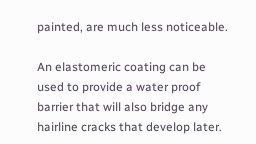painted, are much less noticeable.

An elastomeric coating can be used to provide a water proof barrier that will also bridge any hairline cracks that develop later.